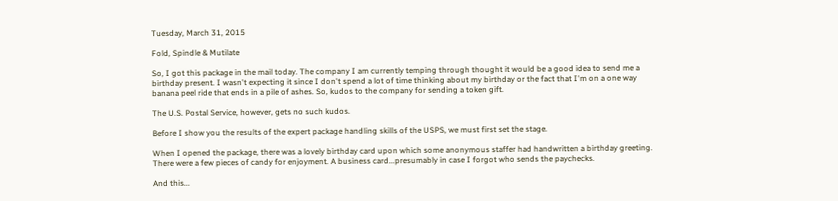Tuesday, March 31, 2015

Fold, Spindle & Mutilate

So, I got this package in the mail today. The company I am currently temping through thought it would be a good idea to send me a birthday present. I wasn't expecting it since I don't spend a lot of time thinking about my birthday or the fact that I'm on a one way banana peel ride that ends in a pile of ashes. So, kudos to the company for sending a token gift.

The U.S. Postal Service, however, gets no such kudos.

Before I show you the results of the expert package handling skills of the USPS, we must first set the stage.

When I opened the package, there was a lovely birthday card upon which some anonymous staffer had handwritten a birthday greeting. There were a few pieces of candy for enjoyment. A business card...presumably in case I forgot who sends the paychecks.

And this...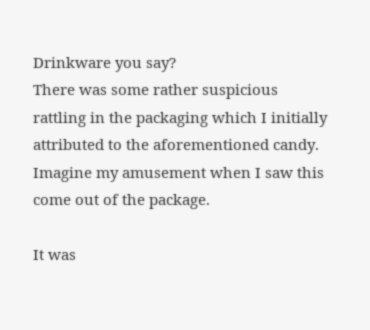Drinkware you say?
There was some rather suspicious rattling in the packaging which I initially attributed to the aforementioned candy. Imagine my amusement when I saw this come out of the package.

It was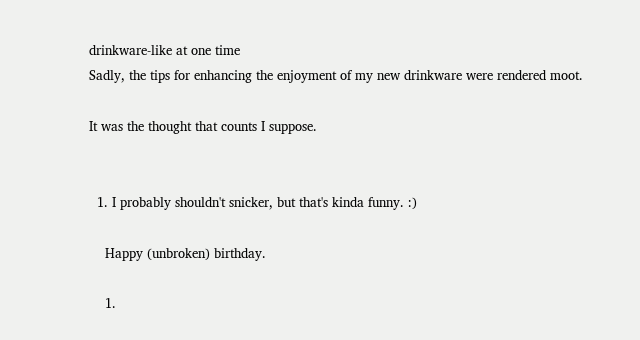drinkware-like at one time
Sadly, the tips for enhancing the enjoyment of my new drinkware were rendered moot.

It was the thought that counts I suppose.


  1. I probably shouldn't snicker, but that's kinda funny. :)

    Happy (unbroken) birthday.

    1.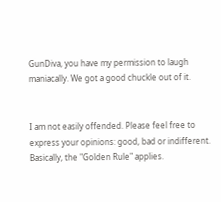GunDiva, you have my permission to laugh maniacally. We got a good chuckle out of it.


I am not easily offended. Please feel free to express your opinions: good, bad or indifferent. Basically, the "Golden Rule" applies.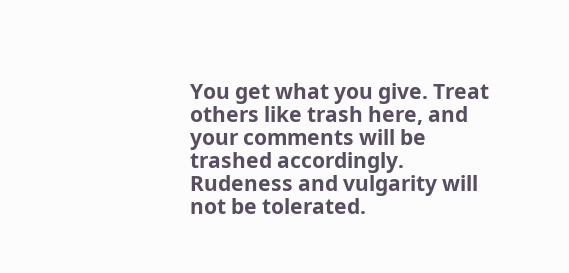You get what you give. Treat others like trash here, and your comments will be trashed accordingly. Rudeness and vulgarity will not be tolerated.